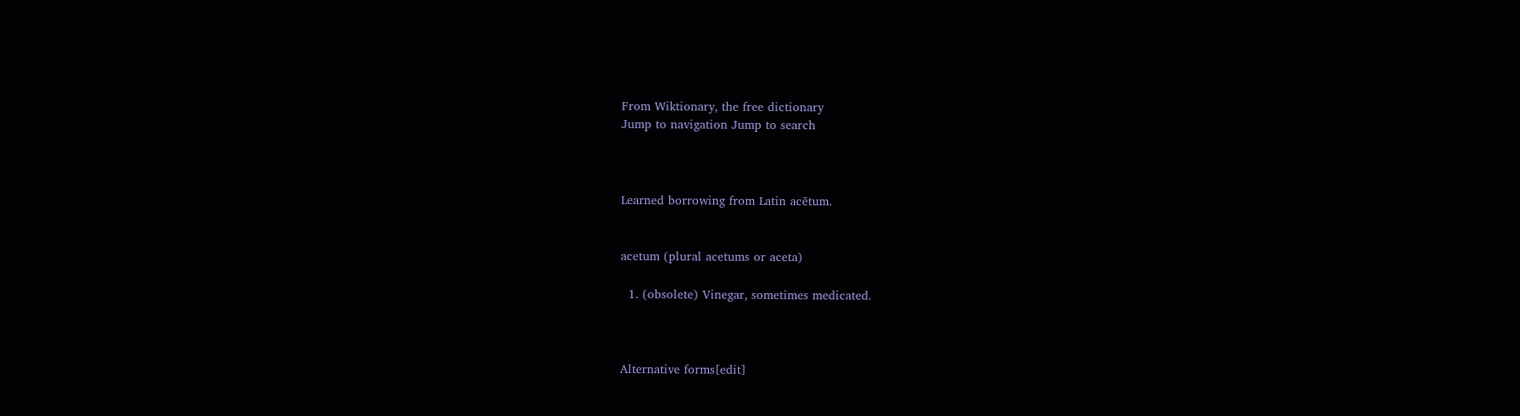From Wiktionary, the free dictionary
Jump to navigation Jump to search



Learned borrowing from Latin acētum.


acetum (plural acetums or aceta)

  1. (obsolete) Vinegar, sometimes medicated.



Alternative forms[edit]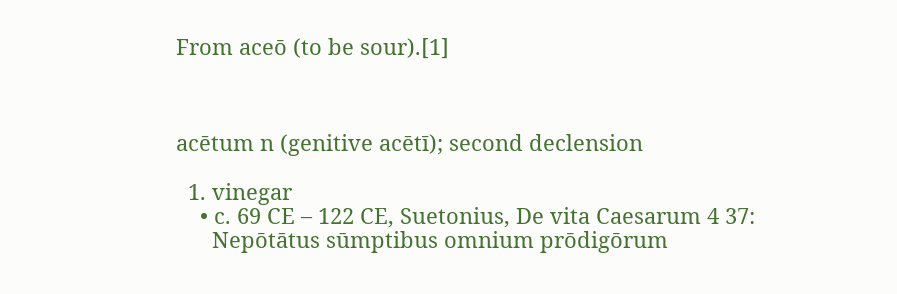From aceō (to be sour).[1]



acētum n (genitive acētī); second declension

  1. vinegar
    • c. 69 CE – 122 CE, Suetonius, De vita Caesarum 4 37:
      Nepōtātus sūmptibus omnium prōdigōrum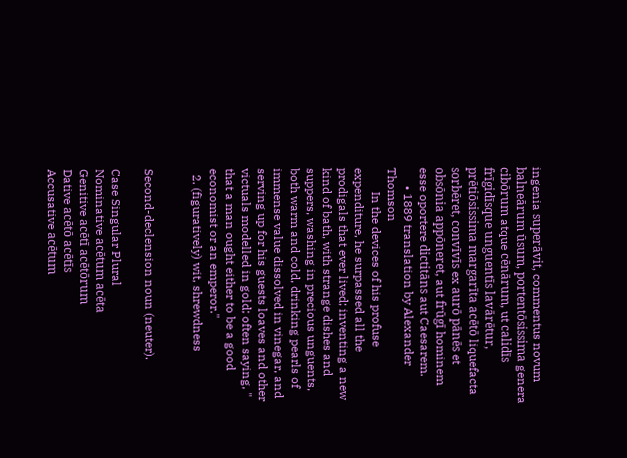ingenia superāvit, commentus novum balneārum ūsum, portentōsissima genera cibōrum atque cēnārum, ut calidīs frīgidīsque unguentīs lavārētur, prētiōsissima margarīta acētō liquefacta sorbēret, convīvīs ex aurō pānēs et obsōnia appōneret, aut frūgī hominem esse oportere dictitāns aut Caesarem.
      • 1889 translation by Alexander Thomson
        In the devices of his profuse expenditure, he surpassed all the prodigals that ever lived; inventing a new kind of bath, with strange dishes and suppers, washing in precious unguents, both warm and cold, drinking pearls of immense value dissolved in vinegar, and serving up for his guests loaves and other victuals modelled in gold; often saying, " that a man ought either to be a good economist or an emperor."
  2. (figuratively) wit, shrewdness


Second-declension noun (neuter).

Case Singular Plural
Nominative acētum acēta
Genitive acētī acētōrum
Dative acētō acētīs
Accusative acētum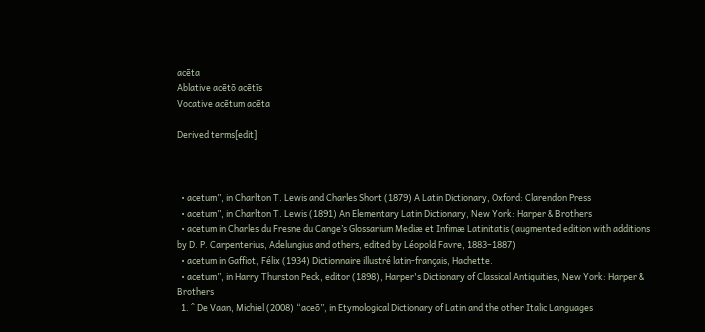acēta
Ablative acētō acētīs
Vocative acētum acēta

Derived terms[edit]



  • acetum”, in Charlton T. Lewis and Charles Short (1879) A Latin Dictionary, Oxford: Clarendon Press
  • acetum”, in Charlton T. Lewis (1891) An Elementary Latin Dictionary, New York: Harper & Brothers
  • acetum in Charles du Fresne du Cange’s Glossarium Mediæ et Infimæ Latinitatis (augmented edition with additions by D. P. Carpenterius, Adelungius and others, edited by Léopold Favre, 1883–1887)
  • acetum in Gaffiot, Félix (1934) Dictionnaire illustré latin-français, Hachette.
  • acetum”, in Harry Thurston Peck, editor (1898), Harper's Dictionary of Classical Antiquities, New York: Harper & Brothers
  1. ^ De Vaan, Michiel (2008) “aceō”, in Etymological Dictionary of Latin and the other Italic Languages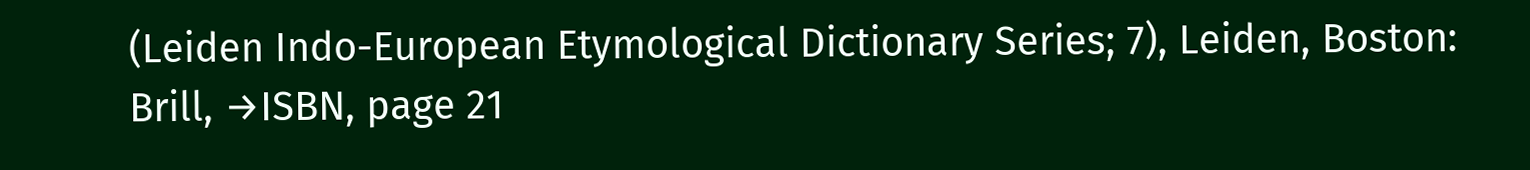(Leiden Indo-European Etymological Dictionary Series; 7), Leiden, Boston: Brill, →ISBN, page 21